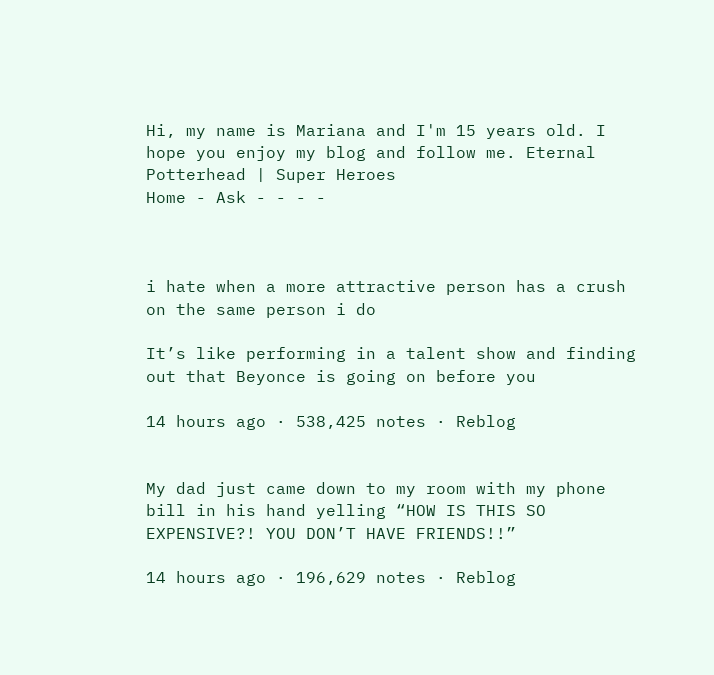Hi, my name is Mariana and I'm 15 years old. I hope you enjoy my blog and follow me. Eternal Potterhead | Super Heroes
Home - Ask - - - -



i hate when a more attractive person has a crush on the same person i do

It’s like performing in a talent show and finding out that Beyonce is going on before you

14 hours ago · 538,425 notes · Reblog


My dad just came down to my room with my phone bill in his hand yelling “HOW IS THIS SO EXPENSIVE?! YOU DON’T HAVE FRIENDS!!”

14 hours ago · 196,629 notes · Reblog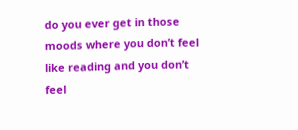do you ever get in those moods where you don’t feel like reading and you don’t feel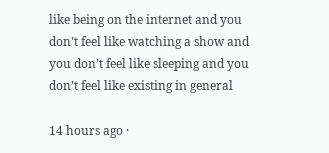like being on the internet and you don’t feel like watching a show and you don’t feel like sleeping and you don’t feel like existing in general

14 hours ago ·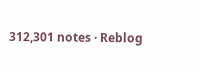312,301 notes · Reblog